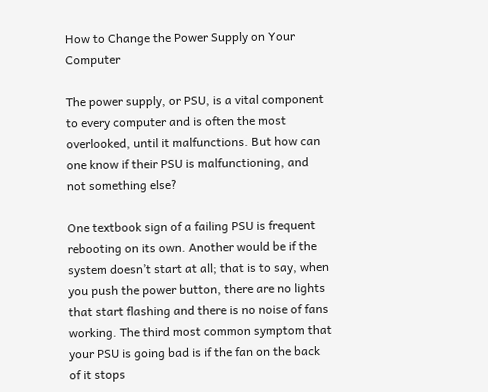How to Change the Power Supply on Your Computer

The power supply, or PSU, is a vital component to every computer and is often the most overlooked, until it malfunctions. But how can one know if their PSU is malfunctioning, and not something else?

One textbook sign of a failing PSU is frequent rebooting on its own. Another would be if the system doesn’t start at all; that is to say, when you push the power button, there are no lights that start flashing and there is no noise of fans working. The third most common symptom that your PSU is going bad is if the fan on the back of it stops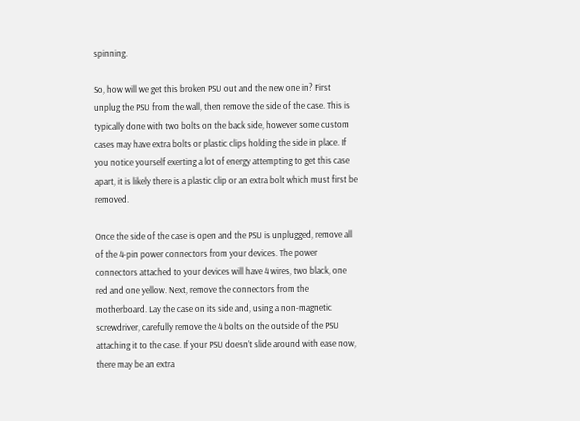spinning.

So, how will we get this broken PSU out and the new one in? First unplug the PSU from the wall, then remove the side of the case. This is typically done with two bolts on the back side, however some custom cases may have extra bolts or plastic clips holding the side in place. If you notice yourself exerting a lot of energy attempting to get this case apart, it is likely there is a plastic clip or an extra bolt which must first be removed.

Once the side of the case is open and the PSU is unplugged, remove all of the 4-pin power connectors from your devices. The power connectors attached to your devices will have 4 wires, two black, one red and one yellow. Next, remove the connectors from the motherboard. Lay the case on its side and, using a non-magnetic screwdriver, carefully remove the 4 bolts on the outside of the PSU attaching it to the case. If your PSU doesn’t slide around with ease now, there may be an extra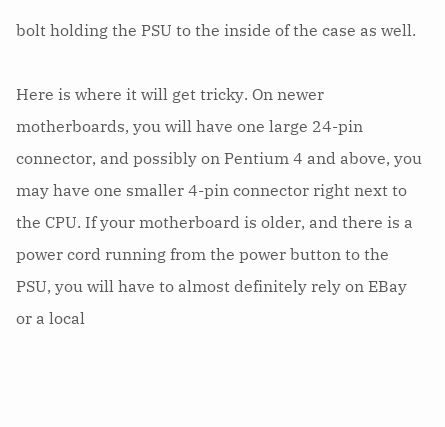bolt holding the PSU to the inside of the case as well.

Here is where it will get tricky. On newer motherboards, you will have one large 24-pin connector, and possibly on Pentium 4 and above, you may have one smaller 4-pin connector right next to the CPU. If your motherboard is older, and there is a power cord running from the power button to the PSU, you will have to almost definitely rely on EBay or a local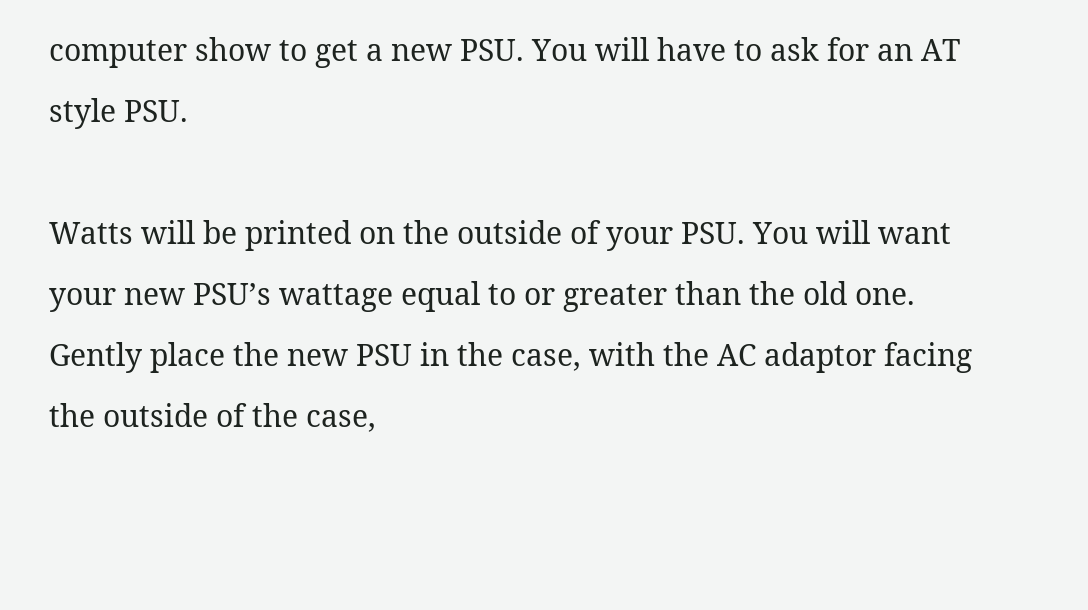computer show to get a new PSU. You will have to ask for an AT style PSU.

Watts will be printed on the outside of your PSU. You will want your new PSU’s wattage equal to or greater than the old one. Gently place the new PSU in the case, with the AC adaptor facing the outside of the case,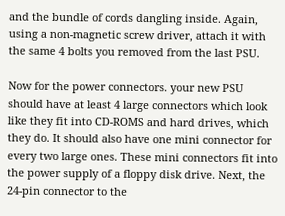and the bundle of cords dangling inside. Again, using a non-magnetic screw driver, attach it with the same 4 bolts you removed from the last PSU.

Now for the power connectors. your new PSU should have at least 4 large connectors which look like they fit into CD-ROMS and hard drives, which they do. It should also have one mini connector for every two large ones. These mini connectors fit into the power supply of a floppy disk drive. Next, the 24-pin connector to the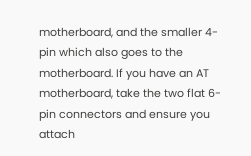motherboard, and the smaller 4-pin which also goes to the motherboard. If you have an AT motherboard, take the two flat 6-pin connectors and ensure you attach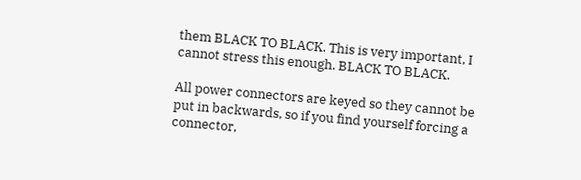them BLACK TO BLACK. This is very important, I cannot stress this enough. BLACK TO BLACK.

All power connectors are keyed so they cannot be put in backwards, so if you find yourself forcing a connector,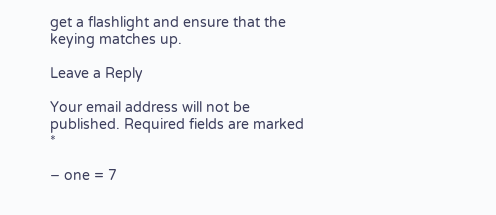get a flashlight and ensure that the keying matches up.

Leave a Reply

Your email address will not be published. Required fields are marked *

− one = 7